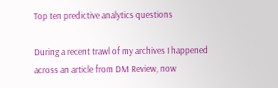Top ten predictive analytics questions

During a recent trawl of my archives I happened across an article from DM Review, now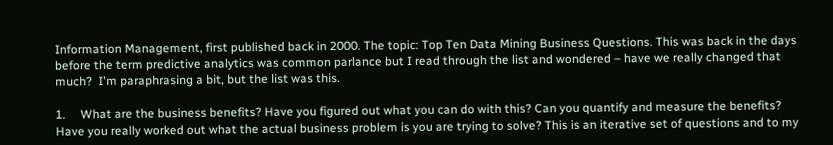Information Management, first published back in 2000. The topic: Top Ten Data Mining Business Questions. This was back in the days before the term predictive analytics was common parlance but I read through the list and wondered – have we really changed that much?  I'm paraphrasing a bit, but the list was this.

1.     What are the business benefits? Have you figured out what you can do with this? Can you quantify and measure the benefits?  Have you really worked out what the actual business problem is you are trying to solve? This is an iterative set of questions and to my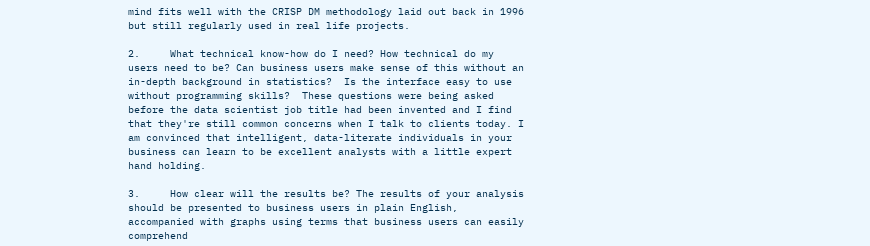mind fits well with the CRISP DM methodology laid out back in 1996 but still regularly used in real life projects.

2.     What technical know-how do I need? How technical do my users need to be? Can business users make sense of this without an in-depth background in statistics?  Is the interface easy to use without programming skills?  These questions were being asked before the data scientist job title had been invented and I find that they're still common concerns when I talk to clients today. I am convinced that intelligent, data-literate individuals in your business can learn to be excellent analysts with a little expert hand holding.

3.     How clear will the results be? The results of your analysis should be presented to business users in plain English, accompanied with graphs using terms that business users can easily comprehend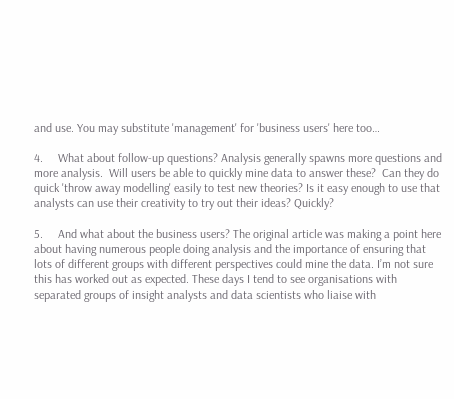and use. You may substitute 'management' for 'business users' here too…

4.     What about follow-up questions? Analysis generally spawns more questions and more analysis.  Will users be able to quickly mine data to answer these?  Can they do quick 'throw away modelling' easily to test new theories? Is it easy enough to use that analysts can use their creativity to try out their ideas? Quickly?

5.     And what about the business users? The original article was making a point here about having numerous people doing analysis and the importance of ensuring that  lots of different groups with different perspectives could mine the data. I’m not sure this has worked out as expected. These days I tend to see organisations with separated groups of insight analysts and data scientists who liaise with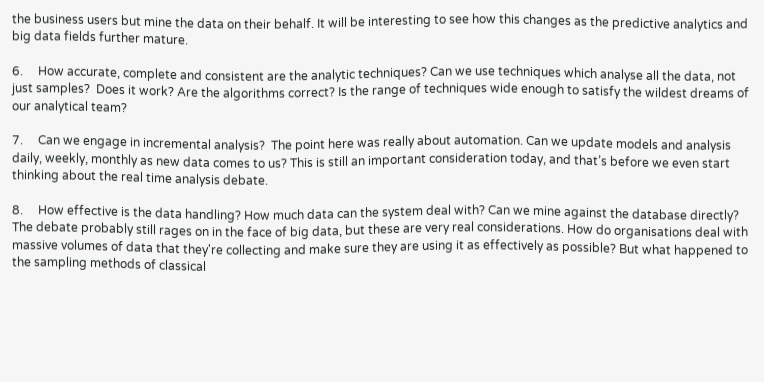the business users but mine the data on their behalf. It will be interesting to see how this changes as the predictive analytics and big data fields further mature.

6.     How accurate, complete and consistent are the analytic techniques? Can we use techniques which analyse all the data, not just samples?  Does it work? Are the algorithms correct? Is the range of techniques wide enough to satisfy the wildest dreams of our analytical team?

7.     Can we engage in incremental analysis?  The point here was really about automation. Can we update models and analysis daily, weekly, monthly as new data comes to us? This is still an important consideration today, and that’s before we even start thinking about the real time analysis debate.

8.     How effective is the data handling? How much data can the system deal with? Can we mine against the database directly? The debate probably still rages on in the face of big data, but these are very real considerations. How do organisations deal with massive volumes of data that they're collecting and make sure they are using it as effectively as possible? But what happened to the sampling methods of classical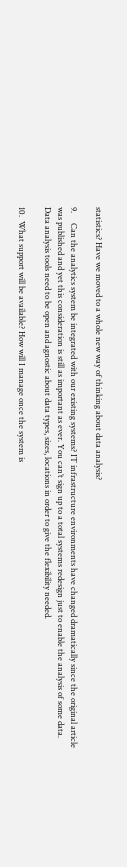statistics? Have we moved to a whole new way of thinking about data analysis?

9.     Can the analytics system be integrated with our existing systems? IT infrastructure environments have changed dramatically since the original article was published and yet this consideration is still as important as ever. You can’t sign up to a total systems redesign just to enable the analysis of some data.  Data analysis tools need to be open and agnostic about data types, sizes, locations in order to give the flexibility needed.

10.  What support will be available? How will I manage once the system is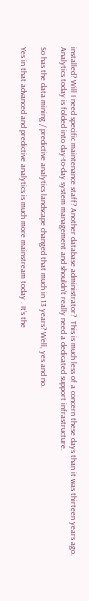installed? Will I need specific maintenance staff? Another database administrator?  This is much less of a concern these days than it was thirteen years ago. Analytics today is folded into day-to-day system management and shouldn’t really need a dedicated support infrastructure.

So has the data mining / predictive analytics landscape changed that much in 13 years? Well, yes and no.

Yes in that advanced and predictive analytics is much more mainstream today . It’s the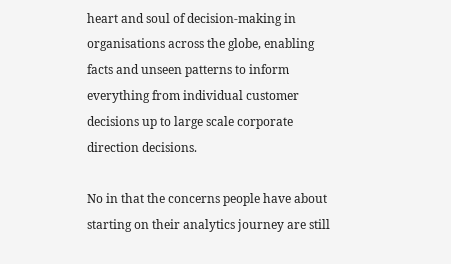heart and soul of decision-making in organisations across the globe, enabling facts and unseen patterns to inform everything from individual customer decisions up to large scale corporate direction decisions.

No in that the concerns people have about starting on their analytics journey are still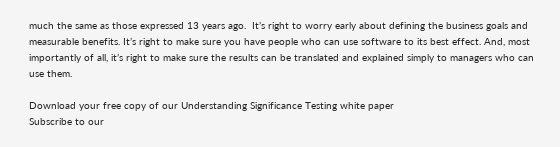much the same as those expressed 13 years ago.  It’s right to worry early about defining the business goals and measurable benefits. It’s right to make sure you have people who can use software to its best effect. And, most importantly of all, it’s right to make sure the results can be translated and explained simply to managers who can use them.

Download your free copy of our Understanding Significance Testing white paper
Subscribe to our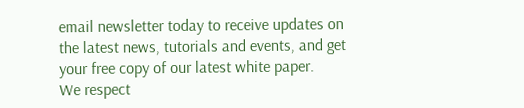email newsletter today to receive updates on the latest news, tutorials and events, and get your free copy of our latest white paper.
We respect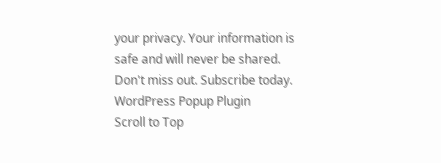your privacy. Your information is safe and will never be shared.
Don't miss out. Subscribe today.
WordPress Popup Plugin
Scroll to Top